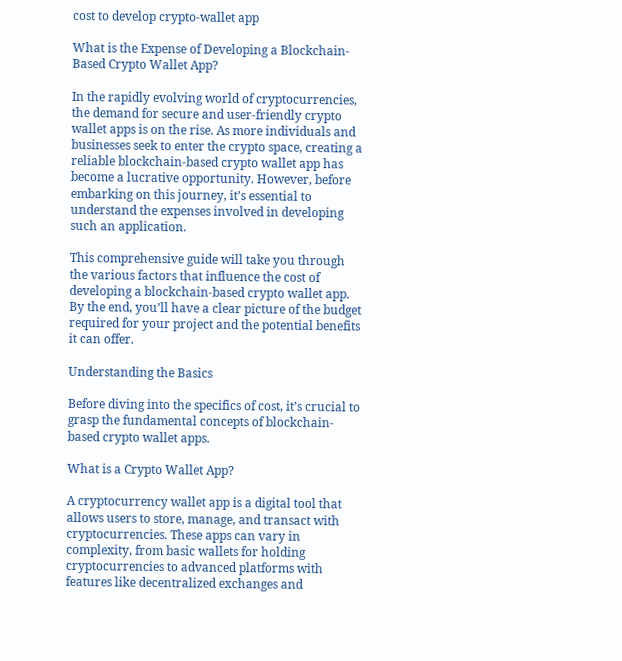cost to develop crypto-wallet app

What is the Expense of Developing a Blockchain-Based Crypto Wallet App?

In the rapidly evolving world of cryptocurrencies, the demand for secure and user-friendly crypto wallet apps is on the rise. As more individuals and businesses seek to enter the crypto space, creating a reliable blockchain-based crypto wallet app has become a lucrative opportunity. However, before embarking on this journey, it’s essential to understand the expenses involved in developing such an application.

This comprehensive guide will take you through the various factors that influence the cost of developing a blockchain-based crypto wallet app. By the end, you’ll have a clear picture of the budget required for your project and the potential benefits it can offer.

Understanding the Basics

Before diving into the specifics of cost, it’s crucial to grasp the fundamental concepts of blockchain-based crypto wallet apps.

What is a Crypto Wallet App?

A cryptocurrency wallet app is a digital tool that allows users to store, manage, and transact with cryptocurrencies. These apps can vary in complexity, from basic wallets for holding cryptocurrencies to advanced platforms with features like decentralized exchanges and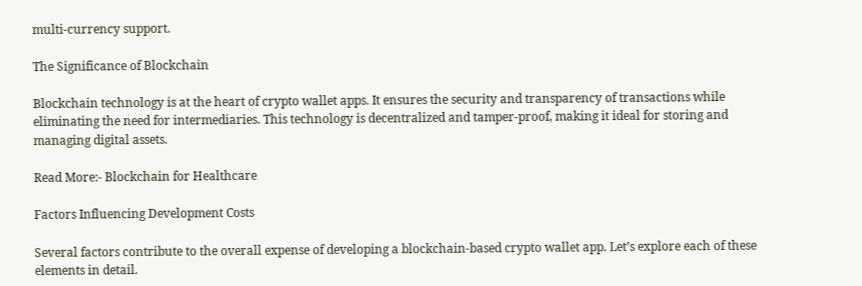multi-currency support.

The Significance of Blockchain

Blockchain technology is at the heart of crypto wallet apps. It ensures the security and transparency of transactions while eliminating the need for intermediaries. This technology is decentralized and tamper-proof, making it ideal for storing and managing digital assets.

Read More:- Blockchain for Healthcare

Factors Influencing Development Costs

Several factors contribute to the overall expense of developing a blockchain-based crypto wallet app. Let’s explore each of these elements in detail.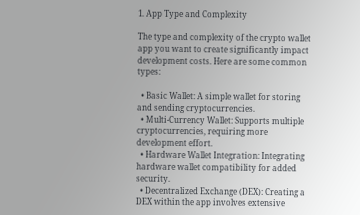1. App Type and Complexity

The type and complexity of the crypto wallet app you want to create significantly impact development costs. Here are some common types:

  • Basic Wallet: A simple wallet for storing and sending cryptocurrencies.
  • Multi-Currency Wallet: Supports multiple cryptocurrencies, requiring more development effort.
  • Hardware Wallet Integration: Integrating hardware wallet compatibility for added security.
  • Decentralized Exchange (DEX): Creating a DEX within the app involves extensive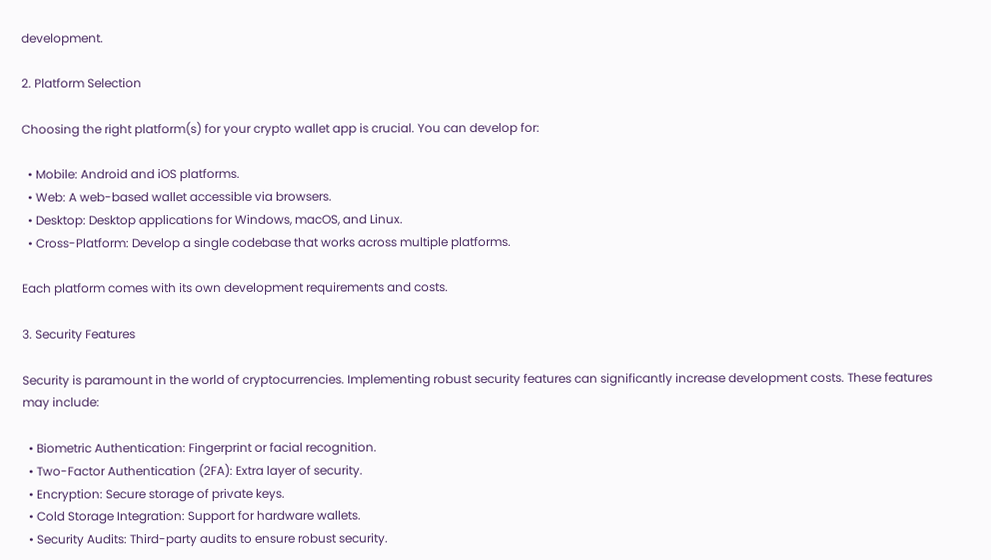development.

2. Platform Selection

Choosing the right platform(s) for your crypto wallet app is crucial. You can develop for:

  • Mobile: Android and iOS platforms.
  • Web: A web-based wallet accessible via browsers.
  • Desktop: Desktop applications for Windows, macOS, and Linux.
  • Cross-Platform: Develop a single codebase that works across multiple platforms.

Each platform comes with its own development requirements and costs.

3. Security Features

Security is paramount in the world of cryptocurrencies. Implementing robust security features can significantly increase development costs. These features may include:

  • Biometric Authentication: Fingerprint or facial recognition.
  • Two-Factor Authentication (2FA): Extra layer of security.
  • Encryption: Secure storage of private keys.
  • Cold Storage Integration: Support for hardware wallets.
  • Security Audits: Third-party audits to ensure robust security.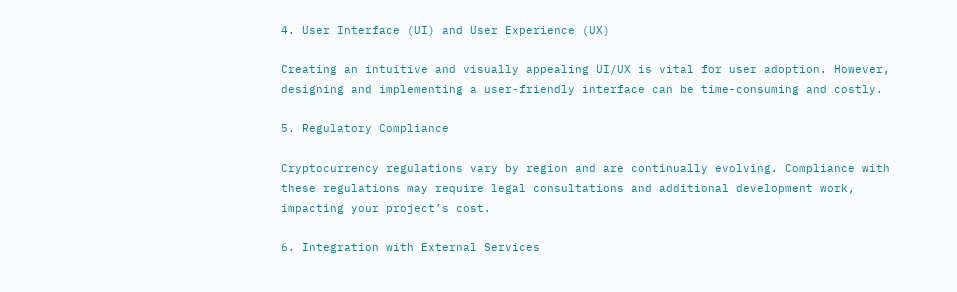4. User Interface (UI) and User Experience (UX)

Creating an intuitive and visually appealing UI/UX is vital for user adoption. However, designing and implementing a user-friendly interface can be time-consuming and costly.

5. Regulatory Compliance

Cryptocurrency regulations vary by region and are continually evolving. Compliance with these regulations may require legal consultations and additional development work, impacting your project’s cost.

6. Integration with External Services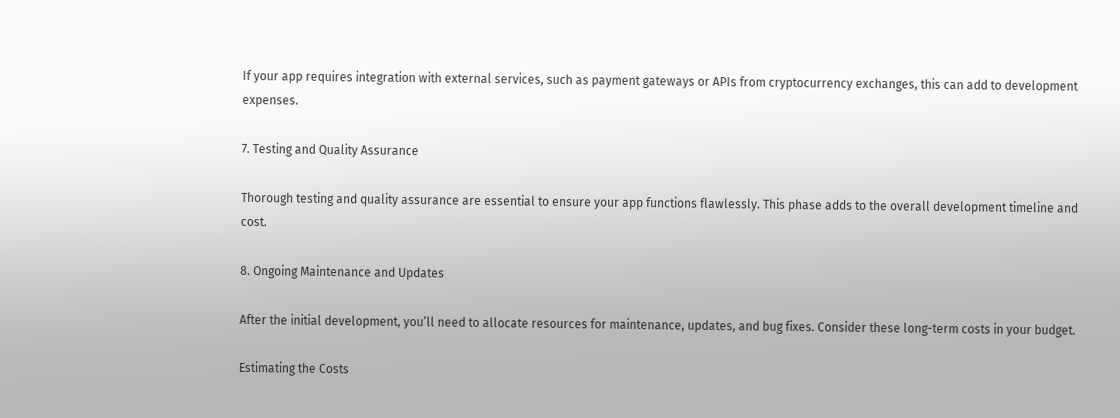If your app requires integration with external services, such as payment gateways or APIs from cryptocurrency exchanges, this can add to development expenses.

7. Testing and Quality Assurance

Thorough testing and quality assurance are essential to ensure your app functions flawlessly. This phase adds to the overall development timeline and cost.

8. Ongoing Maintenance and Updates

After the initial development, you’ll need to allocate resources for maintenance, updates, and bug fixes. Consider these long-term costs in your budget.

Estimating the Costs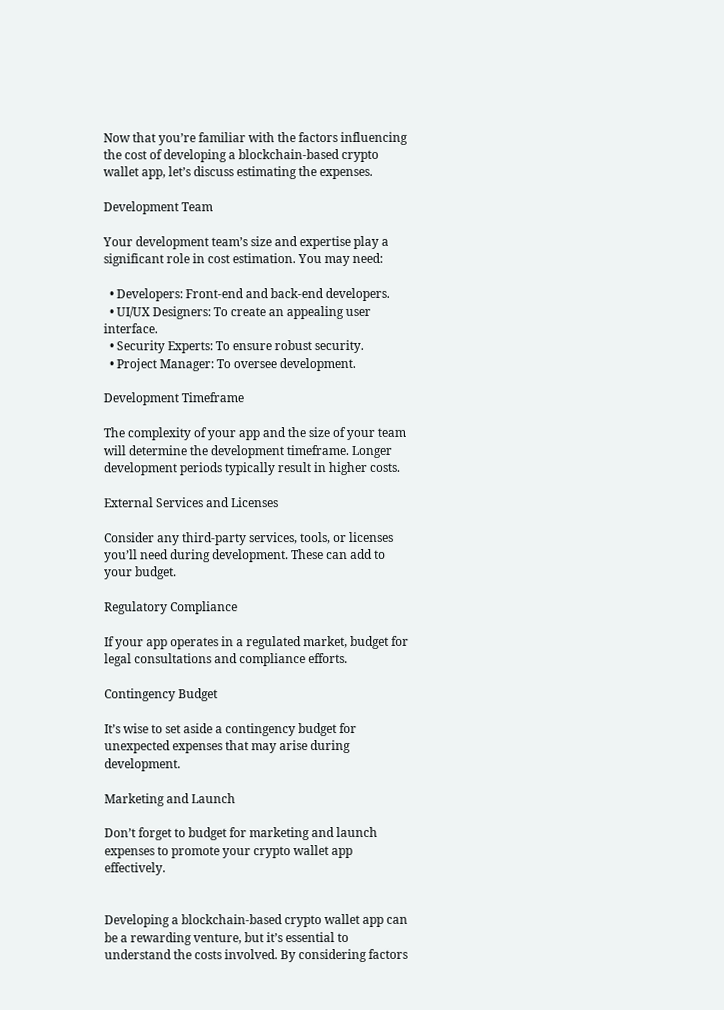Now that you’re familiar with the factors influencing the cost of developing a blockchain-based crypto wallet app, let’s discuss estimating the expenses.

Development Team

Your development team’s size and expertise play a significant role in cost estimation. You may need:

  • Developers: Front-end and back-end developers.
  • UI/UX Designers: To create an appealing user interface.
  • Security Experts: To ensure robust security.
  • Project Manager: To oversee development.

Development Timeframe

The complexity of your app and the size of your team will determine the development timeframe. Longer development periods typically result in higher costs.

External Services and Licenses

Consider any third-party services, tools, or licenses you’ll need during development. These can add to your budget.

Regulatory Compliance

If your app operates in a regulated market, budget for legal consultations and compliance efforts.

Contingency Budget

It’s wise to set aside a contingency budget for unexpected expenses that may arise during development.

Marketing and Launch

Don’t forget to budget for marketing and launch expenses to promote your crypto wallet app effectively.


Developing a blockchain-based crypto wallet app can be a rewarding venture, but it’s essential to understand the costs involved. By considering factors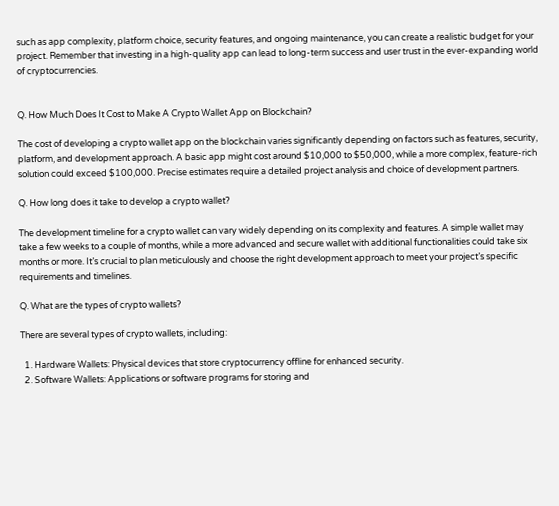such as app complexity, platform choice, security features, and ongoing maintenance, you can create a realistic budget for your project. Remember that investing in a high-quality app can lead to long-term success and user trust in the ever-expanding world of cryptocurrencies.


Q. How Much Does It Cost to Make A Crypto Wallet App on Blockchain?

The cost of developing a crypto wallet app on the blockchain varies significantly depending on factors such as features, security, platform, and development approach. A basic app might cost around $10,000 to $50,000, while a more complex, feature-rich solution could exceed $100,000. Precise estimates require a detailed project analysis and choice of development partners.

Q. How long does it take to develop a crypto wallet?

The development timeline for a crypto wallet can vary widely depending on its complexity and features. A simple wallet may take a few weeks to a couple of months, while a more advanced and secure wallet with additional functionalities could take six months or more. It’s crucial to plan meticulously and choose the right development approach to meet your project’s specific requirements and timelines.

Q. What are the types of crypto wallets?

There are several types of crypto wallets, including:

  1. Hardware Wallets: Physical devices that store cryptocurrency offline for enhanced security.
  2. Software Wallets: Applications or software programs for storing and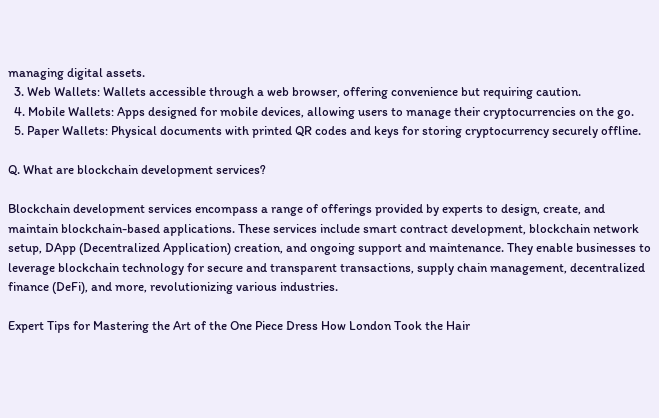managing digital assets.
  3. Web Wallets: Wallets accessible through a web browser, offering convenience but requiring caution.
  4. Mobile Wallets: Apps designed for mobile devices, allowing users to manage their cryptocurrencies on the go.
  5. Paper Wallets: Physical documents with printed QR codes and keys for storing cryptocurrency securely offline.

Q. What are blockchain development services?

Blockchain development services encompass a range of offerings provided by experts to design, create, and maintain blockchain-based applications. These services include smart contract development, blockchain network setup, DApp (Decentralized Application) creation, and ongoing support and maintenance. They enable businesses to leverage blockchain technology for secure and transparent transactions, supply chain management, decentralized finance (DeFi), and more, revolutionizing various industries.

Expert Tips for Mastering the Art of the One Piece Dress How London Took the Hair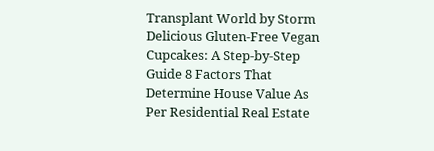Transplant World by Storm Delicious Gluten-Free Vegan Cupcakes: A Step-by-Step Guide 8 Factors That Determine House Value As Per Residential Real Estate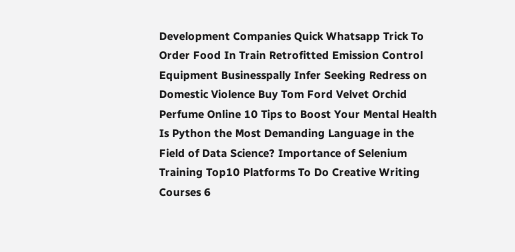Development Companies Quick Whatsapp Trick To Order Food In Train Retrofitted Emission Control Equipment Businesspally Infer Seeking Redress on Domestic Violence Buy Tom Ford Velvet Orchid Perfume Online 10 Tips to Boost Your Mental Health Is Python the Most Demanding Language in the Field of Data Science? Importance of Selenium Training Top10 Platforms To Do Creative Writing Courses 6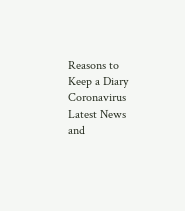Reasons to Keep a Diary Coronavirus Latest News and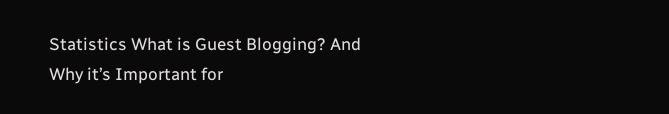Statistics What is Guest Blogging? And Why it’s Important for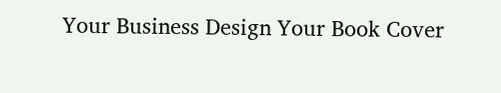Your Business Design Your Book Cover